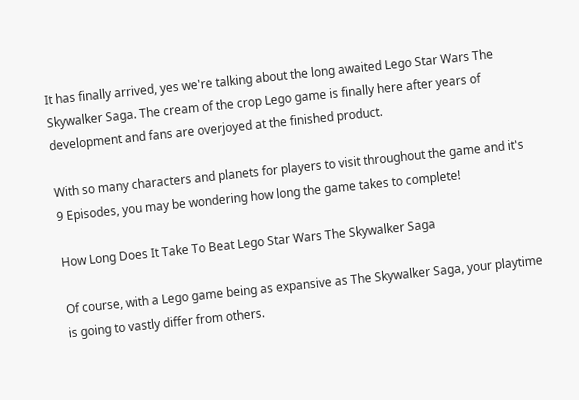It has finally arrived, yes we're talking about the long awaited Lego Star Wars The Skywalker Saga. The cream of the crop Lego game is finally here after years of development and fans are overjoyed at the finished product.

With so many characters and planets for players to visit throughout the game and it's 9 Episodes, you may be wondering how long the game takes to complete!

How Long Does It Take To Beat Lego Star Wars The Skywalker Saga

Of course, with a Lego game being as expansive as The Skywalker Saga, your playtime is going to vastly differ from others.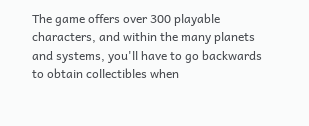The game offers over 300 playable characters, and within the many planets and systems, you'll have to go backwards to obtain collectibles when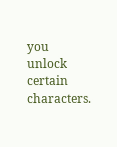you unlock certain characters.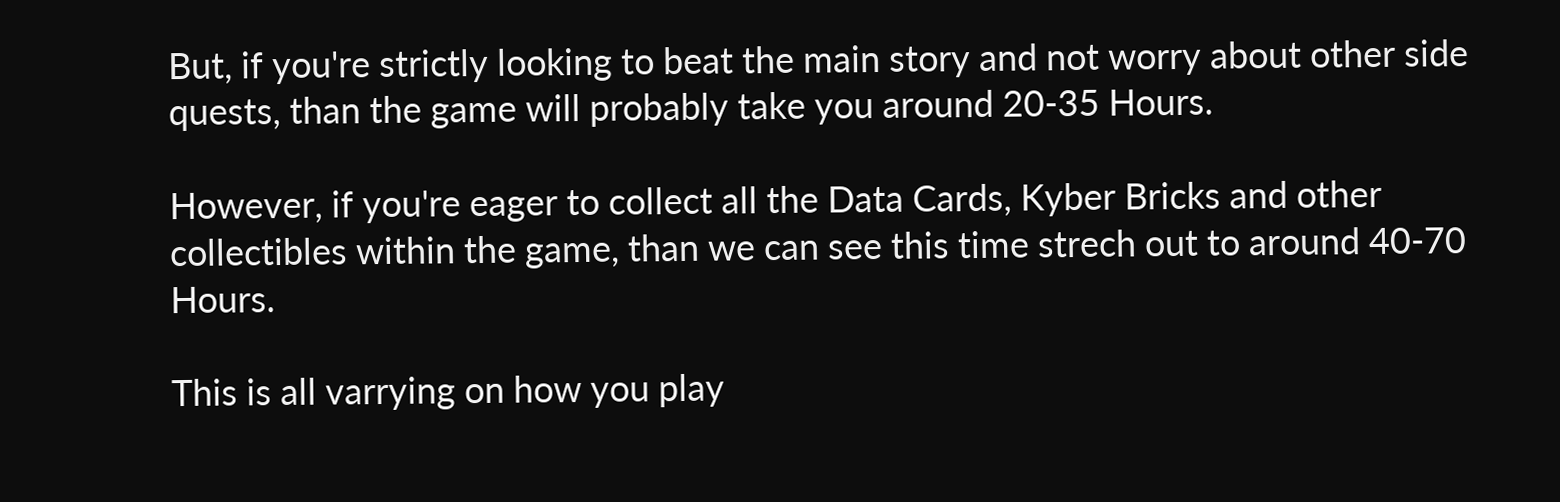But, if you're strictly looking to beat the main story and not worry about other side quests, than the game will probably take you around 20-35 Hours.

However, if you're eager to collect all the Data Cards, Kyber Bricks and other collectibles within the game, than we can see this time strech out to around 40-70 Hours.

This is all varrying on how you play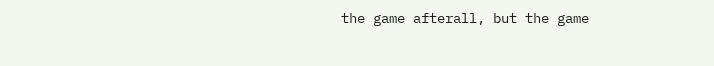the game afterall, but the game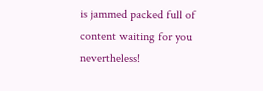is jammed packed full of content waiting for you nevertheless!